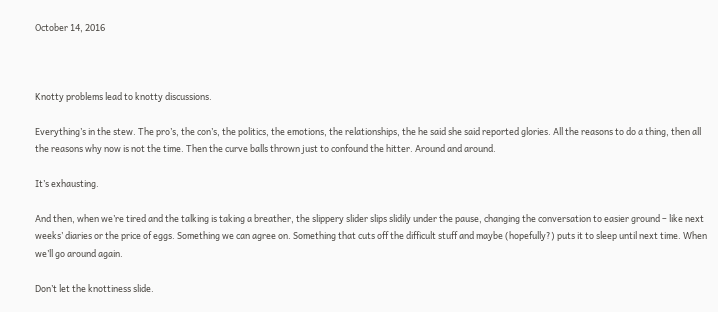October 14, 2016



Knotty problems lead to knotty discussions.

Everything’s in the stew. The pro’s, the con’s, the politics, the emotions, the relationships, the he said she said reported glories. All the reasons to do a thing, then all the reasons why now is not the time. Then the curve balls thrown just to confound the hitter. Around and around.

It’s exhausting.

And then, when we’re tired and the talking is taking a breather, the slippery slider slips slidily under the pause, changing the conversation to easier ground – like next weeks’ diaries or the price of eggs. Something we can agree on. Something that cuts off the difficult stuff and maybe (hopefully?) puts it to sleep until next time. When we’ll go around again.

Don’t let the knottiness slide.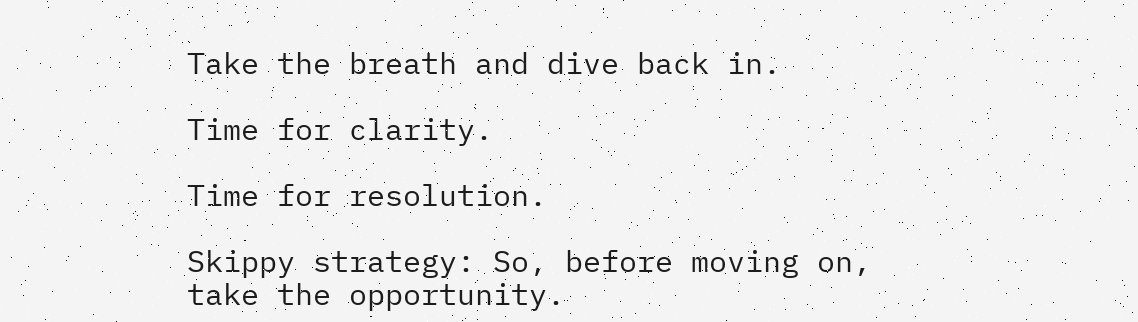Take the breath and dive back in.

Time for clarity.

Time for resolution.

Skippy strategy: So, before moving on, take the opportunity.